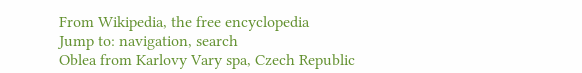From Wikipedia, the free encyclopedia
Jump to: navigation, search
Oblea from Karlovy Vary spa, Czech Republic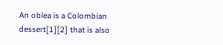An oblea is a Colombian dessert[1][2] that is also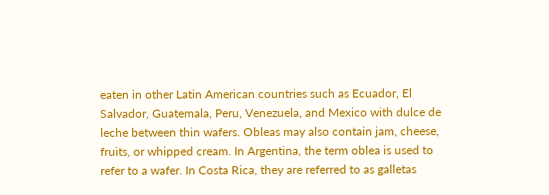eaten in other Latin American countries such as Ecuador, El Salvador, Guatemala, Peru, Venezuela, and Mexico with dulce de leche between thin wafers. Obleas may also contain jam, cheese, fruits, or whipped cream. In Argentina, the term oblea is used to refer to a wafer. In Costa Rica, they are referred to as galletas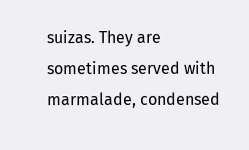suizas. They are sometimes served with marmalade, condensed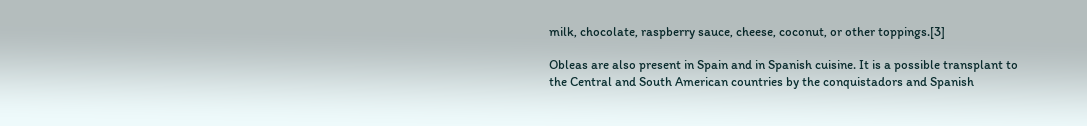milk, chocolate, raspberry sauce, cheese, coconut, or other toppings.[3]

Obleas are also present in Spain and in Spanish cuisine. It is a possible transplant to the Central and South American countries by the conquistadors and Spanish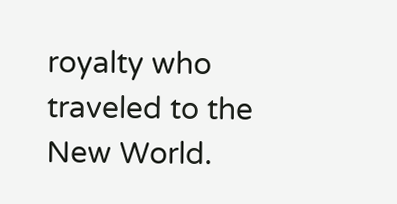royalty who traveled to the New World.